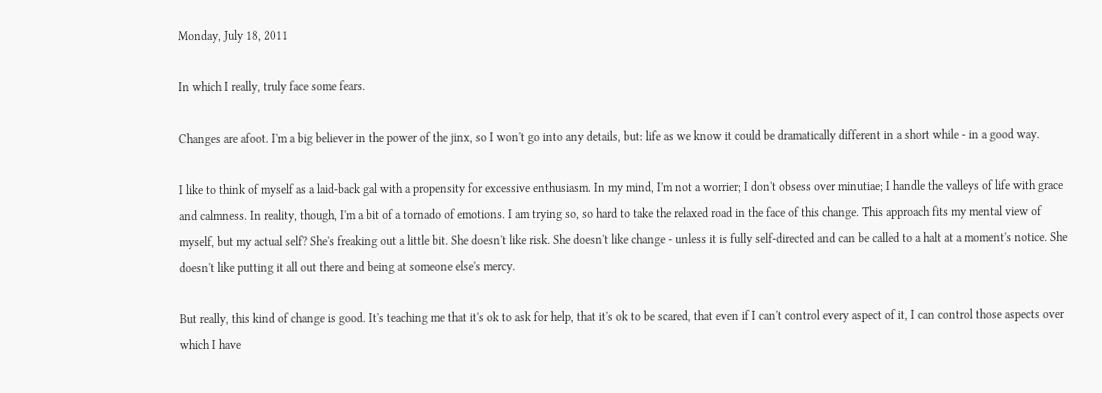Monday, July 18, 2011

In which I really, truly face some fears.

Changes are afoot. I'm a big believer in the power of the jinx, so I won't go into any details, but: life as we know it could be dramatically different in a short while - in a good way.

I like to think of myself as a laid-back gal with a propensity for excessive enthusiasm. In my mind, I'm not a worrier; I don't obsess over minutiae; I handle the valleys of life with grace and calmness. In reality, though, I'm a bit of a tornado of emotions. I am trying so, so hard to take the relaxed road in the face of this change. This approach fits my mental view of myself, but my actual self? She's freaking out a little bit. She doesn't like risk. She doesn't like change - unless it is fully self-directed and can be called to a halt at a moment's notice. She doesn't like putting it all out there and being at someone else's mercy.

But really, this kind of change is good. It's teaching me that it's ok to ask for help, that it's ok to be scared, that even if I can't control every aspect of it, I can control those aspects over which I have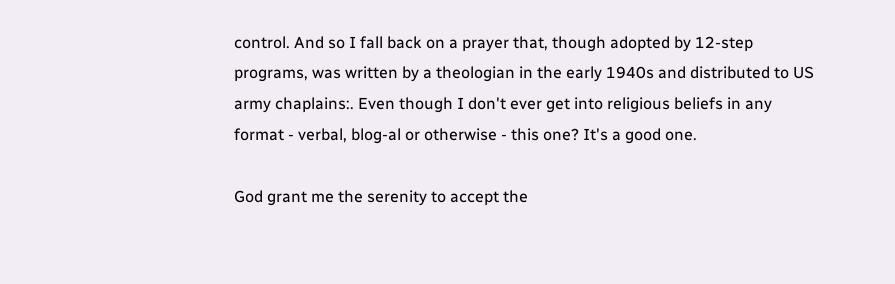control. And so I fall back on a prayer that, though adopted by 12-step programs, was written by a theologian in the early 1940s and distributed to US army chaplains:. Even though I don't ever get into religious beliefs in any format - verbal, blog-al or otherwise - this one? It's a good one.

God grant me the serenity to accept the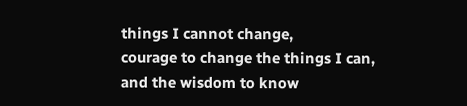things I cannot change,
courage to change the things I can,
and the wisdom to know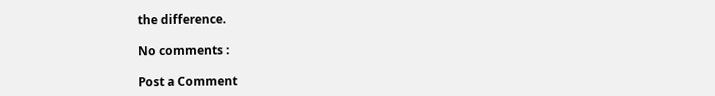the difference.

No comments :

Post a Comment